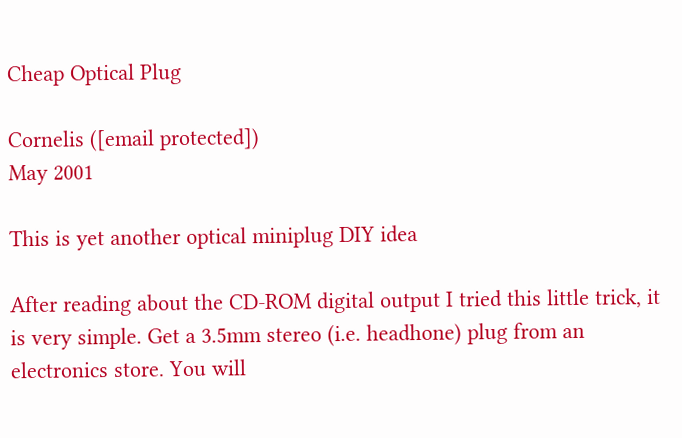Cheap Optical Plug

Cornelis ([email protected])
May 2001

This is yet another optical miniplug DIY idea

After reading about the CD-ROM digital output I tried this little trick, it is very simple. Get a 3.5mm stereo (i.e. headhone) plug from an electronics store. You will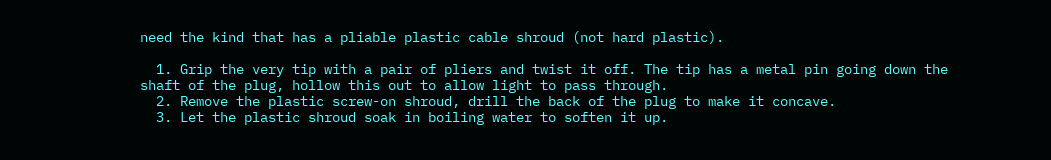need the kind that has a pliable plastic cable shroud (not hard plastic).

  1. Grip the very tip with a pair of pliers and twist it off. The tip has a metal pin going down the shaft of the plug, hollow this out to allow light to pass through.
  2. Remove the plastic screw-on shroud, drill the back of the plug to make it concave.
  3. Let the plastic shroud soak in boiling water to soften it up.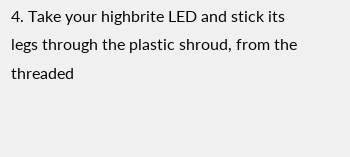4. Take your highbrite LED and stick its legs through the plastic shroud, from the threaded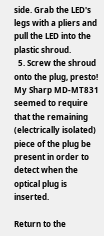side. Grab the LED's legs with a pliers and pull the LED into the plastic shroud.
  5. Screw the shroud onto the plug, presto!
My Sharp MD-MT831 seemed to require that the remaining (electrically isolated) piece of the plug be present in order to detect when the optical plug is inserted.

Return to the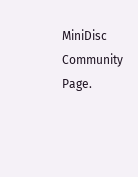MiniDisc Community Page.